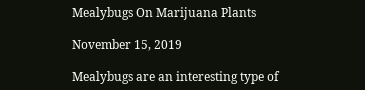Mealybugs On Marijuana Plants

November 15, 2019

Mealybugs are an interesting type of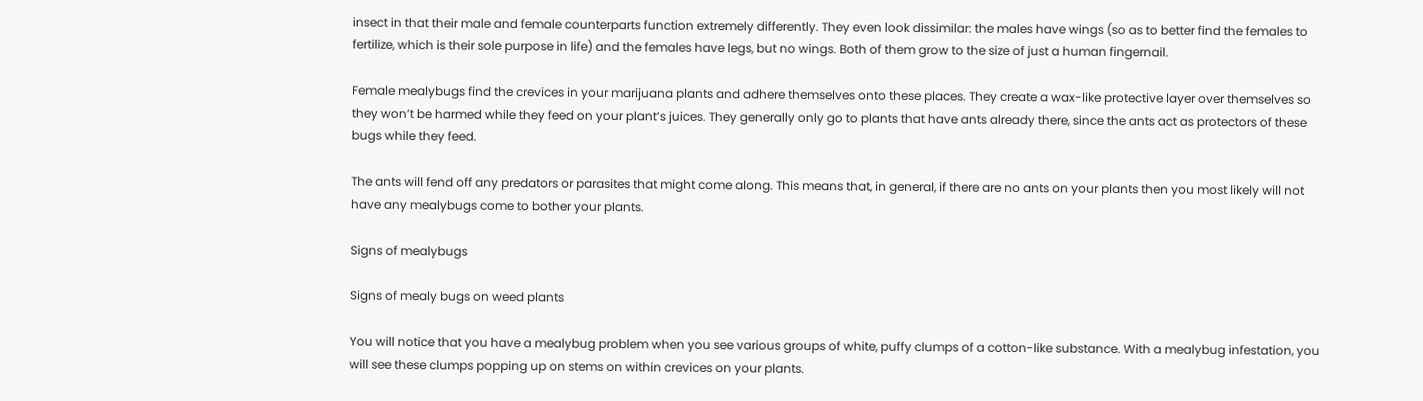insect in that their male and female counterparts function extremely differently. They even look dissimilar: the males have wings (so as to better find the females to fertilize, which is their sole purpose in life) and the females have legs, but no wings. Both of them grow to the size of just a human fingernail.

Female mealybugs find the crevices in your marijuana plants and adhere themselves onto these places. They create a wax-like protective layer over themselves so they won’t be harmed while they feed on your plant’s juices. They generally only go to plants that have ants already there, since the ants act as protectors of these bugs while they feed.

The ants will fend off any predators or parasites that might come along. This means that, in general, if there are no ants on your plants then you most likely will not have any mealybugs come to bother your plants.

Signs of mealybugs

Signs of mealy bugs on weed plants

You will notice that you have a mealybug problem when you see various groups of white, puffy clumps of a cotton-like substance. With a mealybug infestation, you will see these clumps popping up on stems on within crevices on your plants.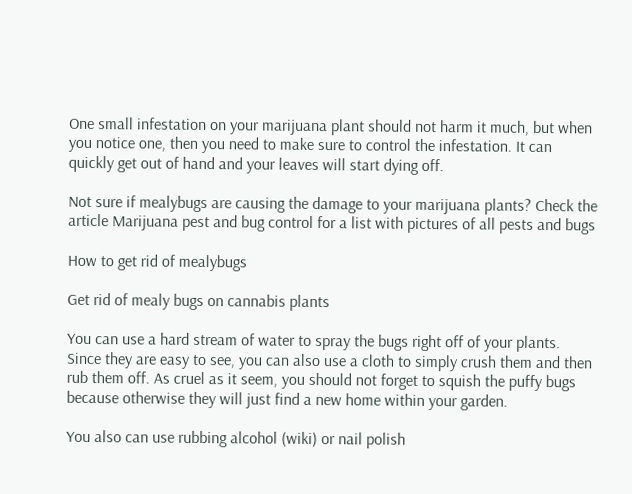One small infestation on your marijuana plant should not harm it much, but when you notice one, then you need to make sure to control the infestation. It can quickly get out of hand and your leaves will start dying off.

Not sure if mealybugs are causing the damage to your marijuana plants? Check the article Marijuana pest and bug control for a list with pictures of all pests and bugs

How to get rid of mealybugs

Get rid of mealy bugs on cannabis plants

You can use a hard stream of water to spray the bugs right off of your plants. Since they are easy to see, you can also use a cloth to simply crush them and then rub them off. As cruel as it seem, you should not forget to squish the puffy bugs because otherwise they will just find a new home within your garden.

You also can use rubbing alcohol (wiki) or nail polish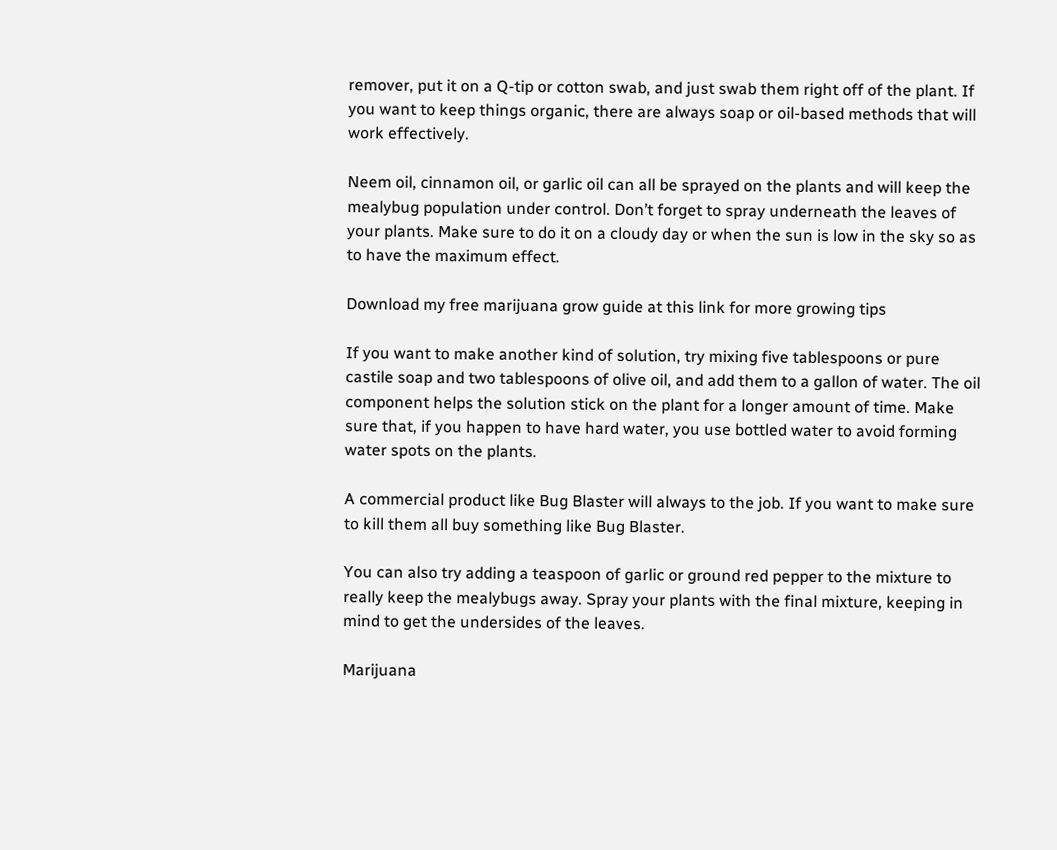remover, put it on a Q-tip or cotton swab, and just swab them right off of the plant. If you want to keep things organic, there are always soap or oil-based methods that will work effectively.

Neem oil, cinnamon oil, or garlic oil can all be sprayed on the plants and will keep the mealybug population under control. Don’t forget to spray underneath the leaves of your plants. Make sure to do it on a cloudy day or when the sun is low in the sky so as to have the maximum effect.

Download my free marijuana grow guide at this link for more growing tips

If you want to make another kind of solution, try mixing five tablespoons or pure castile soap and two tablespoons of olive oil, and add them to a gallon of water. The oil component helps the solution stick on the plant for a longer amount of time. Make sure that, if you happen to have hard water, you use bottled water to avoid forming water spots on the plants.

A commercial product like Bug Blaster will always to the job. If you want to make sure to kill them all buy something like Bug Blaster.

You can also try adding a teaspoon of garlic or ground red pepper to the mixture to really keep the mealybugs away. Spray your plants with the final mixture, keeping in mind to get the undersides of the leaves.

Marijuana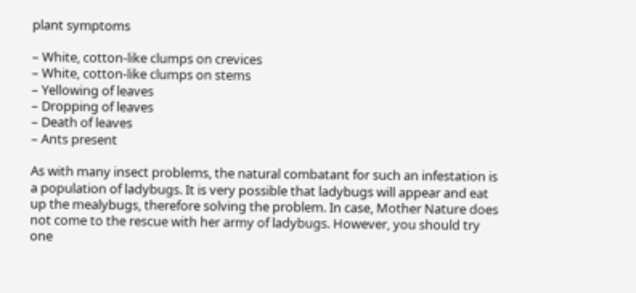plant symptoms

– White, cotton-like clumps on crevices
– White, cotton-like clumps on stems
– Yellowing of leaves
– Dropping of leaves
– Death of leaves
– Ants present

As with many insect problems, the natural combatant for such an infestation is a population of ladybugs. It is very possible that ladybugs will appear and eat up the mealybugs, therefore solving the problem. In case, Mother Nature does not come to the rescue with her army of ladybugs. However, you should try one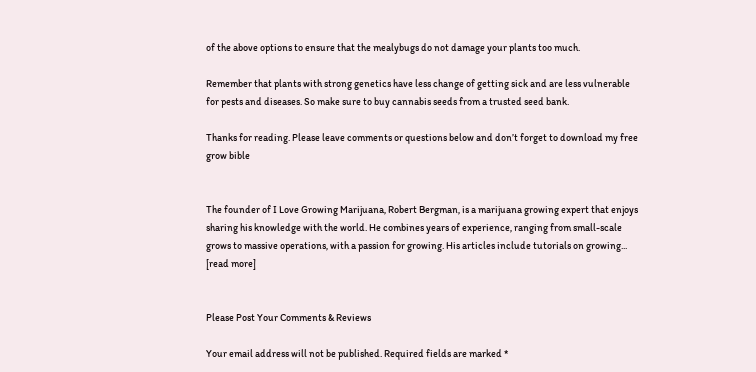of the above options to ensure that the mealybugs do not damage your plants too much.

Remember that plants with strong genetics have less change of getting sick and are less vulnerable for pests and diseases. So make sure to buy cannabis seeds from a trusted seed bank.

Thanks for reading. Please leave comments or questions below and don’t forget to download my free grow bible


The founder of I Love Growing Marijuana, Robert Bergman, is a marijuana growing expert that enjoys sharing his knowledge with the world. He combines years of experience, ranging from small-scale grows to massive operations, with a passion for growing. His articles include tutorials on growing... [read more]


Please Post Your Comments & Reviews

Your email address will not be published. Required fields are marked *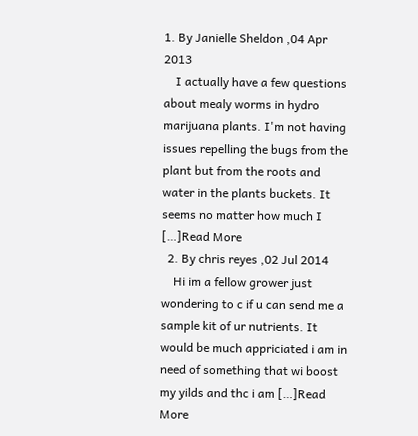1. By Janielle Sheldon ,04 Apr 2013
    I actually have a few questions about mealy worms in hydro marijuana plants. I'm not having issues repelling the bugs from the plant but from the roots and water in the plants buckets. It seems no matter how much I […]Read More
  2. By chris reyes ,02 Jul 2014
    Hi im a fellow grower just wondering to c if u can send me a sample kit of ur nutrients. It would be much appriciated i am in need of something that wi boost my yilds and thc i am […]Read More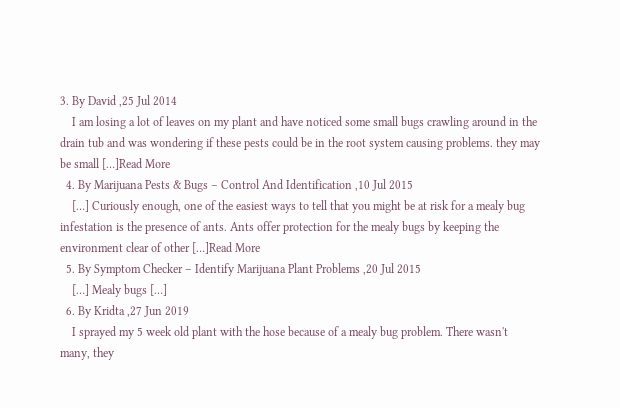3. By David ,25 Jul 2014
    I am losing a lot of leaves on my plant and have noticed some small bugs crawling around in the drain tub and was wondering if these pests could be in the root system causing problems. they may be small […]Read More
  4. By Marijuana Pests & Bugs – Control And Identification ,10 Jul 2015
    […] Curiously enough, one of the easiest ways to tell that you might be at risk for a mealy bug infestation is the presence of ants. Ants offer protection for the mealy bugs by keeping the environment clear of other […]Read More
  5. By Symptom Checker – Identify Marijuana Plant Problems ,20 Jul 2015
    […] Mealy bugs […]
  6. By Kridta ,27 Jun 2019
    I sprayed my 5 week old plant with the hose because of a mealy bug problem. There wasn't many, they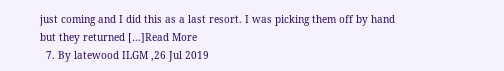just coming and I did this as a last resort. I was picking them off by hand but they returned […]Read More
  7. By latewood ILGM ,26 Jul 2019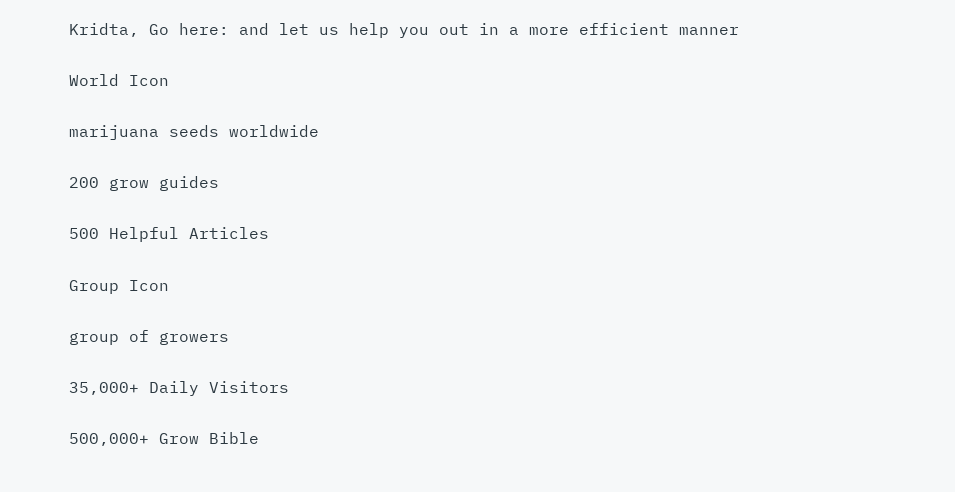Kridta, Go here: and let us help you out in a more efficient manner

World Icon

marijuana seeds worldwide

200 grow guides

500 Helpful Articles

Group Icon

group of growers

35,000+ Daily Visitors

500,000+ Grow Bible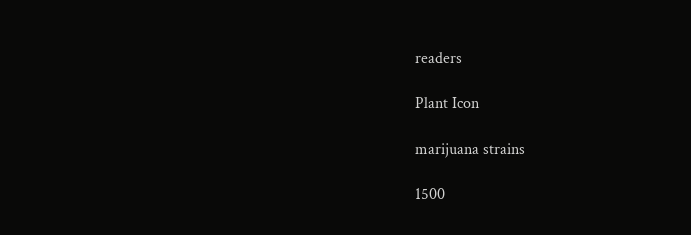readers

Plant Icon

marijuana strains

1500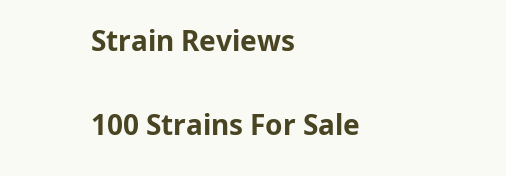Strain Reviews

100 Strains For Sale